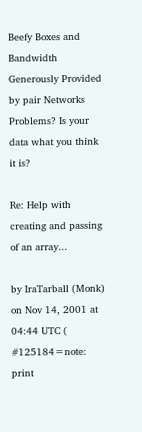Beefy Boxes and Bandwidth Generously Provided by pair Networks
Problems? Is your data what you think it is?

Re: Help with creating and passing of an array...

by IraTarball (Monk)
on Nov 14, 2001 at 04:44 UTC ( #125184=note: print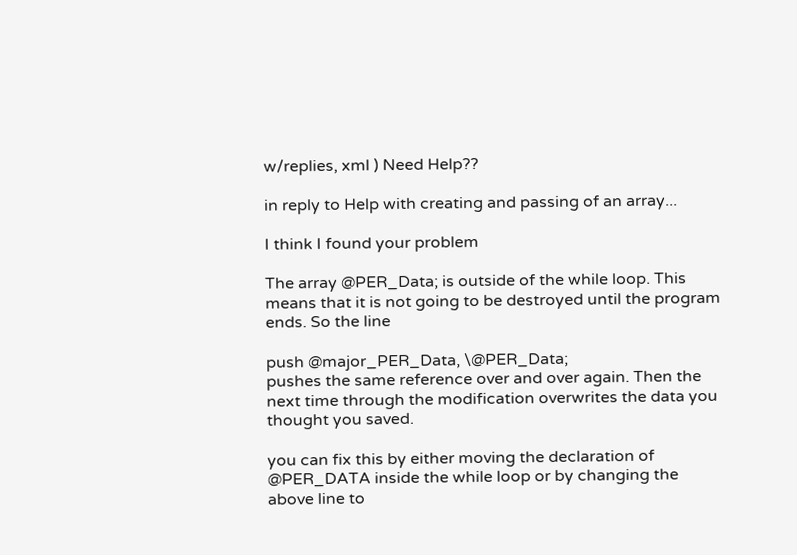w/replies, xml ) Need Help??

in reply to Help with creating and passing of an array...

I think I found your problem

The array @PER_Data; is outside of the while loop. This means that it is not going to be destroyed until the program ends. So the line

push @major_PER_Data, \@PER_Data;
pushes the same reference over and over again. Then the next time through the modification overwrites the data you thought you saved.

you can fix this by either moving the declaration of @PER_DATA inside the while loop or by changing the above line to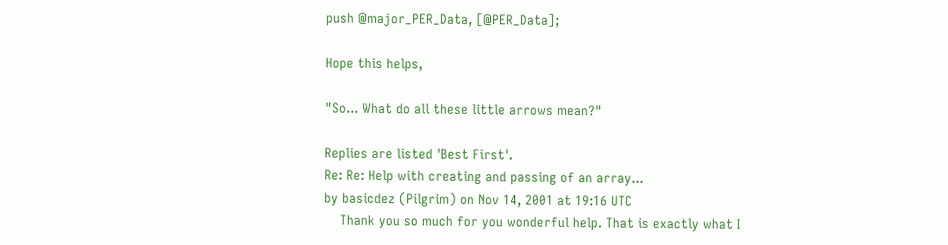push @major_PER_Data, [@PER_Data];

Hope this helps,

"So... What do all these little arrows mean?"

Replies are listed 'Best First'.
Re: Re: Help with creating and passing of an array...
by basicdez (Pilgrim) on Nov 14, 2001 at 19:16 UTC
    Thank you so much for you wonderful help. That is exactly what I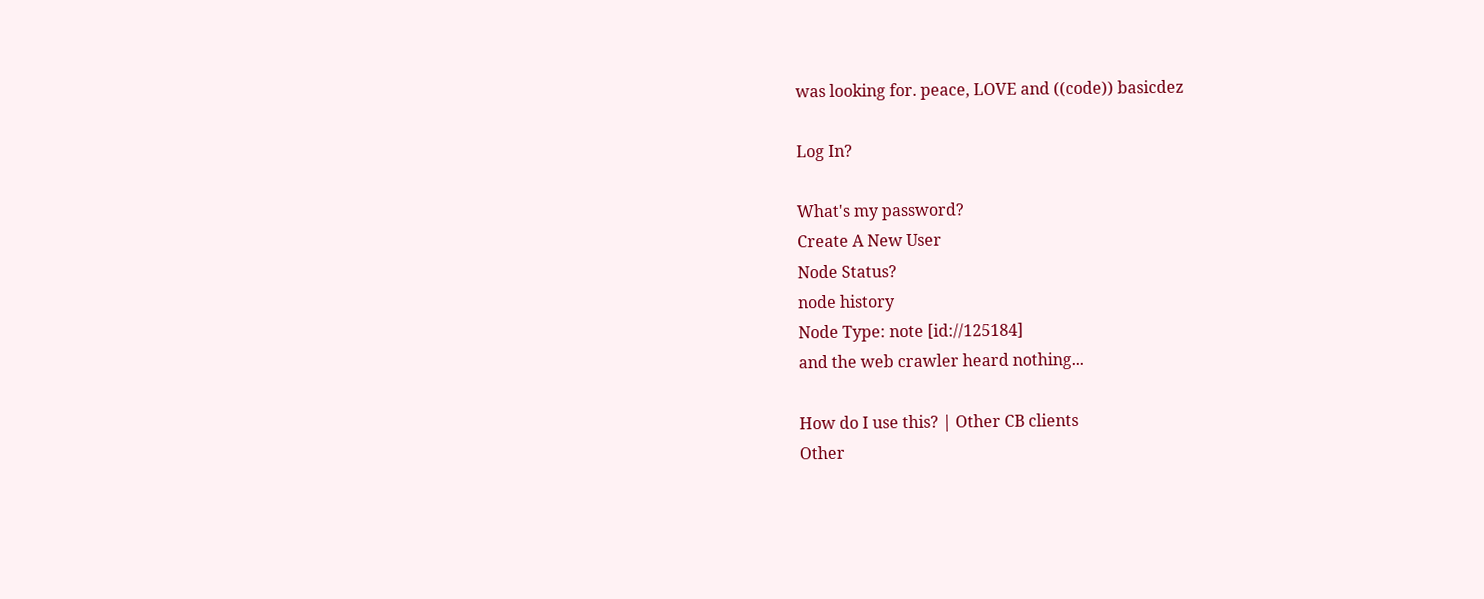was looking for. peace, LOVE and ((code)) basicdez

Log In?

What's my password?
Create A New User
Node Status?
node history
Node Type: note [id://125184]
and the web crawler heard nothing...

How do I use this? | Other CB clients
Other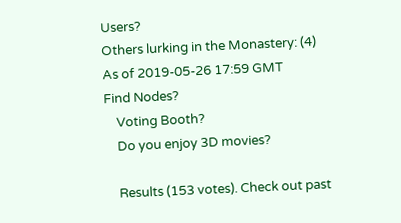Users?
Others lurking in the Monastery: (4)
As of 2019-05-26 17:59 GMT
Find Nodes?
    Voting Booth?
    Do you enjoy 3D movies?

    Results (153 votes). Check out past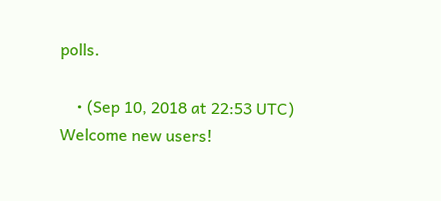polls.

    • (Sep 10, 2018 at 22:53 UTC) Welcome new users!